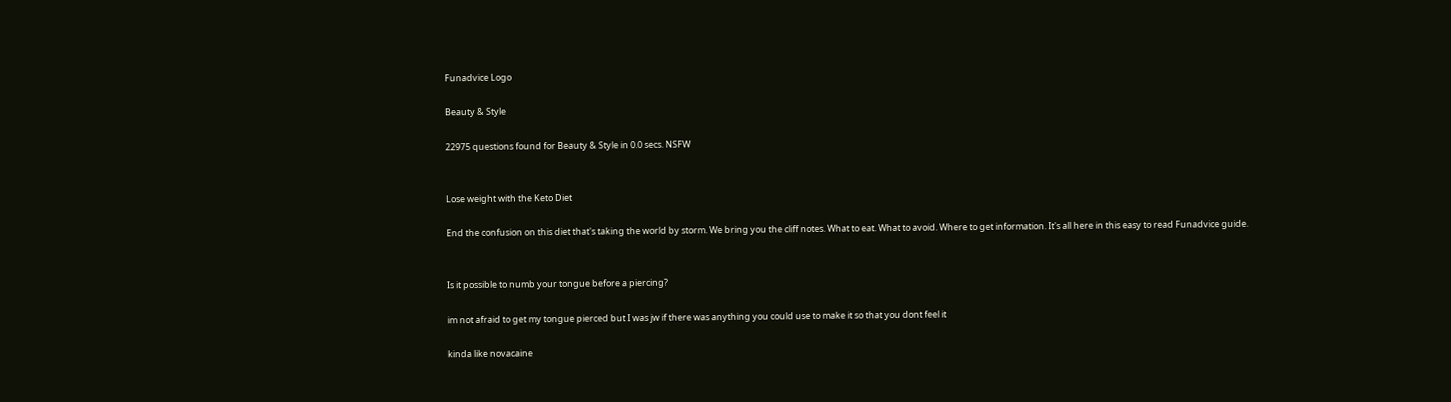Funadvice Logo

Beauty & Style

22975 questions found for Beauty & Style in 0.0 secs. NSFW


Lose weight with the Keto Diet

End the confusion on this diet that's taking the world by storm. We bring you the cliff notes. What to eat. What to avoid. Where to get information. It's all here in this easy to read Funadvice guide.


Is it possible to numb your tongue before a piercing?

im not afraid to get my tongue pierced but I was jw if there was anything you could use to make it so that you dont feel it

kinda like novacaine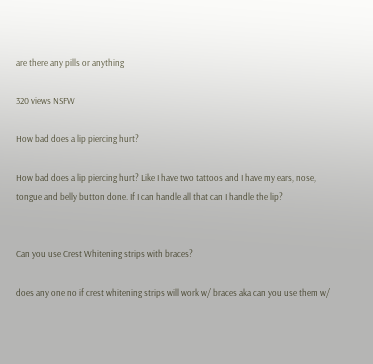are there any pills or anything

320 views NSFW

How bad does a lip piercing hurt?

How bad does a lip piercing hurt? Like I have two tattoos and I have my ears, nose, tongue and belly button done. If I can handle all that can I handle the lip?


Can you use Crest Whitening strips with braces?

does any one no if crest whitening strips will work w/ braces aka can you use them w/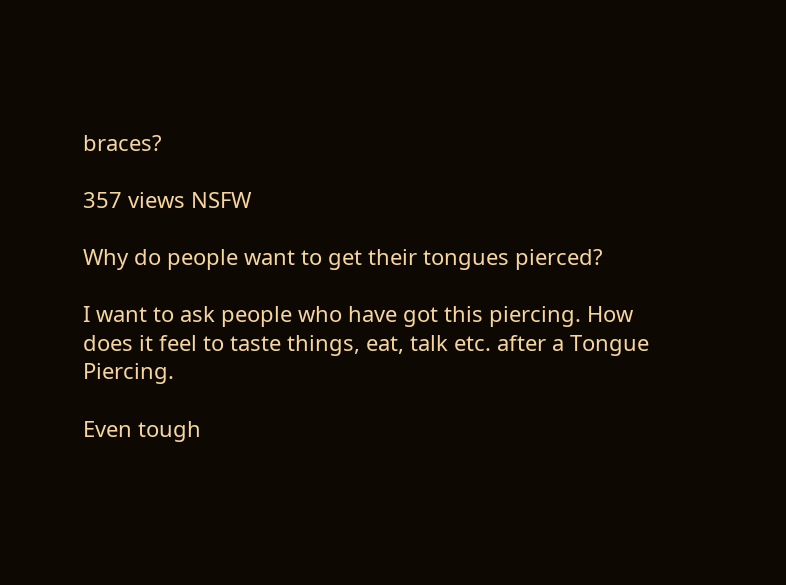braces?

357 views NSFW

Why do people want to get their tongues pierced?

I want to ask people who have got this piercing. How does it feel to taste things, eat, talk etc. after a Tongue Piercing.

Even tough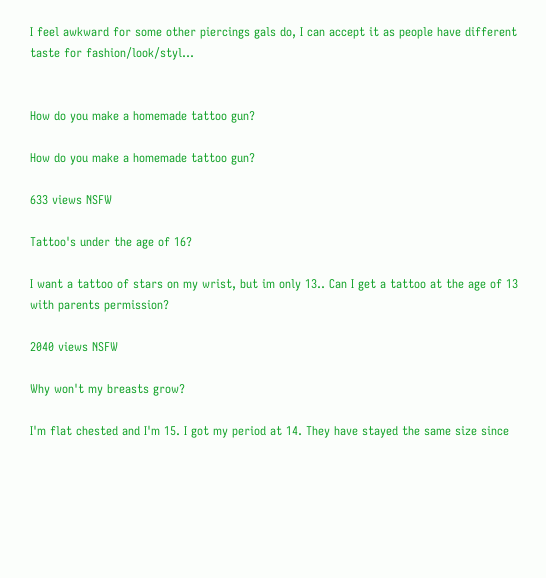I feel awkward for some other piercings gals do, I can accept it as people have different taste for fashion/look/styl...


How do you make a homemade tattoo gun?

How do you make a homemade tattoo gun?

633 views NSFW

Tattoo's under the age of 16?

I want a tattoo of stars on my wrist, but im only 13.. Can I get a tattoo at the age of 13 with parents permission?

2040 views NSFW

Why won't my breasts grow?

I'm flat chested and I'm 15. I got my period at 14. They have stayed the same size since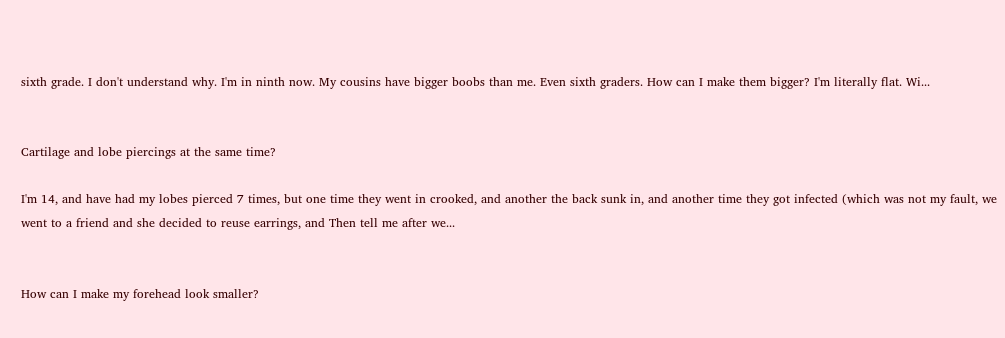sixth grade. I don't understand why. I'm in ninth now. My cousins have bigger boobs than me. Even sixth graders. How can I make them bigger? I'm literally flat. Wi...


Cartilage and lobe piercings at the same time?

I'm 14, and have had my lobes pierced 7 times, but one time they went in crooked, and another the back sunk in, and another time they got infected (which was not my fault, we went to a friend and she decided to reuse earrings, and Then tell me after we...


How can I make my forehead look smaller?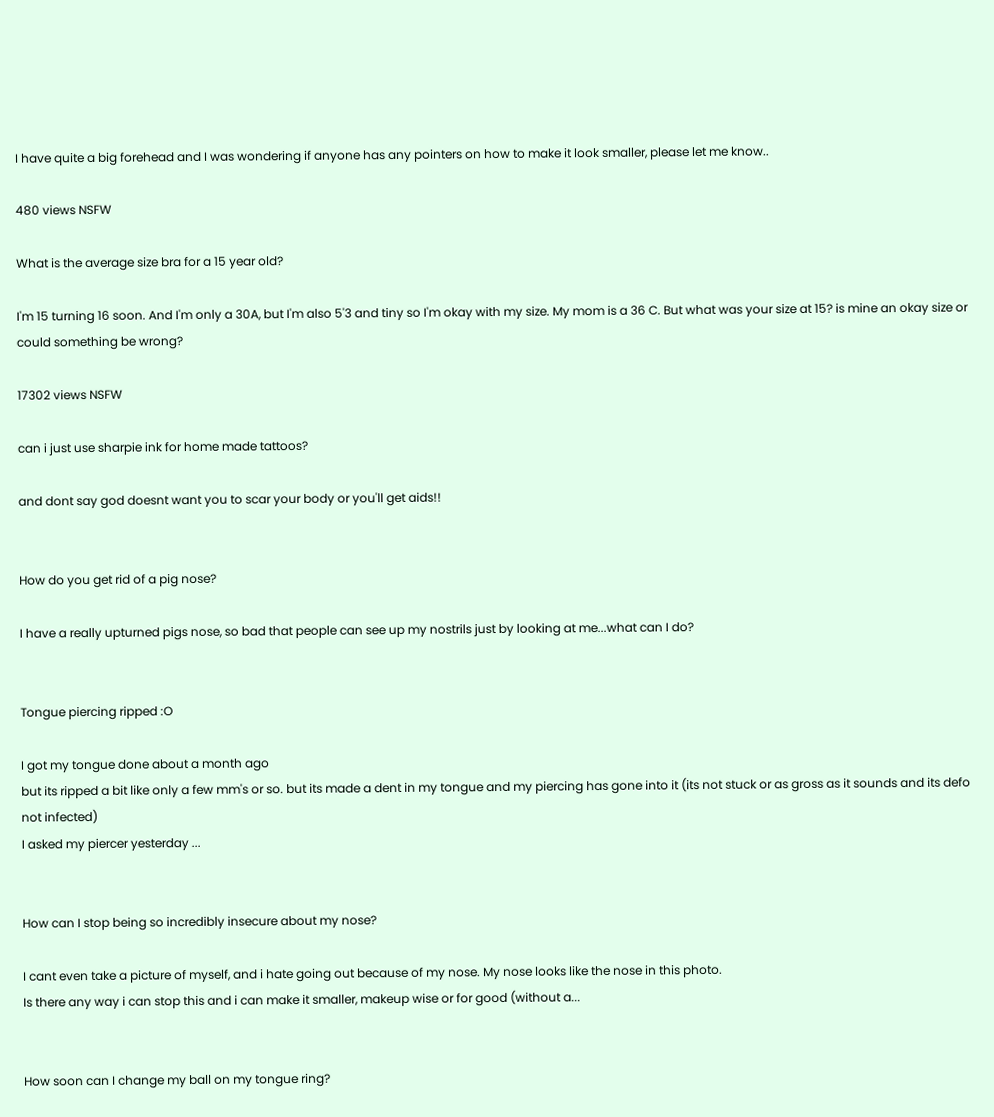I have quite a big forehead and I was wondering if anyone has any pointers on how to make it look smaller, please let me know..

480 views NSFW

What is the average size bra for a 15 year old?

I'm 15 turning 16 soon. And I'm only a 30A, but I'm also 5'3 and tiny so I'm okay with my size. My mom is a 36 C. But what was your size at 15? is mine an okay size or could something be wrong?

17302 views NSFW

can i just use sharpie ink for home made tattoos?

and dont say god doesnt want you to scar your body or you'll get aids!!


How do you get rid of a pig nose?

I have a really upturned pigs nose, so bad that people can see up my nostrils just by looking at me...what can I do?


Tongue piercing ripped :O

I got my tongue done about a month ago
but its ripped a bit like only a few mm's or so. but its made a dent in my tongue and my piercing has gone into it (its not stuck or as gross as it sounds and its defo not infected)
I asked my piercer yesterday ...


How can I stop being so incredibly insecure about my nose?

I cant even take a picture of myself, and i hate going out because of my nose. My nose looks like the nose in this photo.
Is there any way i can stop this and i can make it smaller, makeup wise or for good (without a...


How soon can I change my ball on my tongue ring?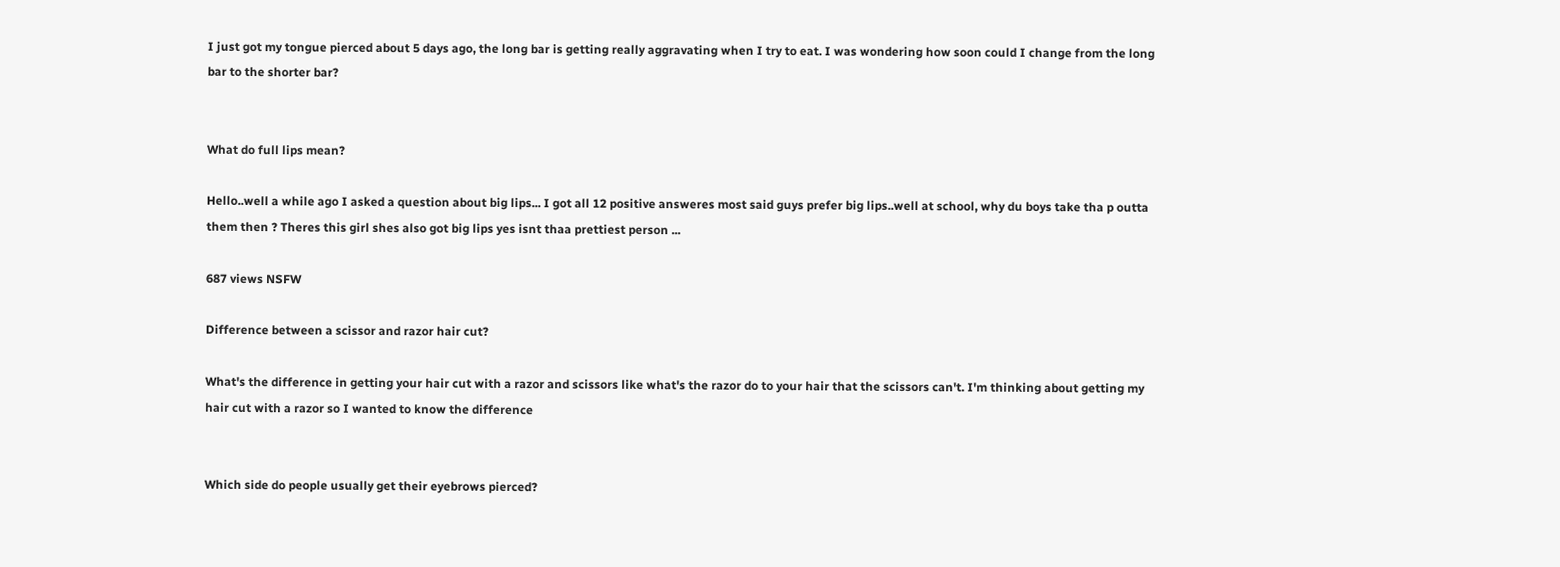I just got my tongue pierced about 5 days ago, the long bar is getting really aggravating when I try to eat. I was wondering how soon could I change from the long bar to the shorter bar?


What do full lips mean?

Hello..well a while ago I asked a question about big lips... I got all 12 positive answeres most said guys prefer big lips..well at school, why du boys take tha p outta them then ? Theres this girl shes also got big lips yes isnt thaa prettiest person ...

687 views NSFW

Difference between a scissor and razor hair cut?

What's the difference in getting your hair cut with a razor and scissors like what's the razor do to your hair that the scissors can't. I'm thinking about getting my hair cut with a razor so I wanted to know the difference


Which side do people usually get their eyebrows pierced?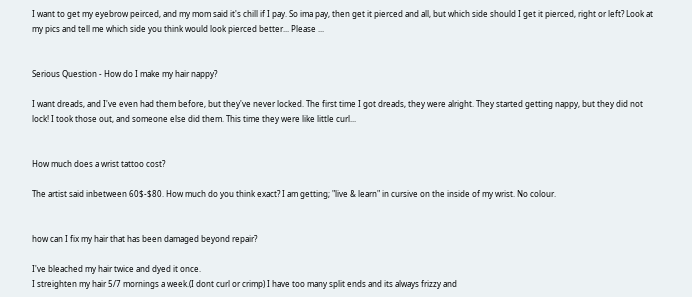I want to get my eyebrow peirced, and my mom said it's chill if I pay. So ima pay, then get it pierced and all, but which side should I get it pierced, right or left? Look at my pics and tell me which side you think would look pierced better... Please ...


Serious Question - How do I make my hair nappy?

I want dreads, and I've even had them before, but they've never locked. The first time I got dreads, they were alright. They started getting nappy, but they did not lock! I took those out, and someone else did them. This time they were like little curl...


How much does a wrist tattoo cost?

The artist said inbetween 60$-$80. How much do you think exact? I am getting; "live & learn" in cursive on the inside of my wrist. No colour.


how can I fix my hair that has been damaged beyond repair?

I've bleached my hair twice and dyed it once.
I streighten my hair 5/7 mornings a week.(I dont curl or crimp) I have too many split ends and its always frizzy and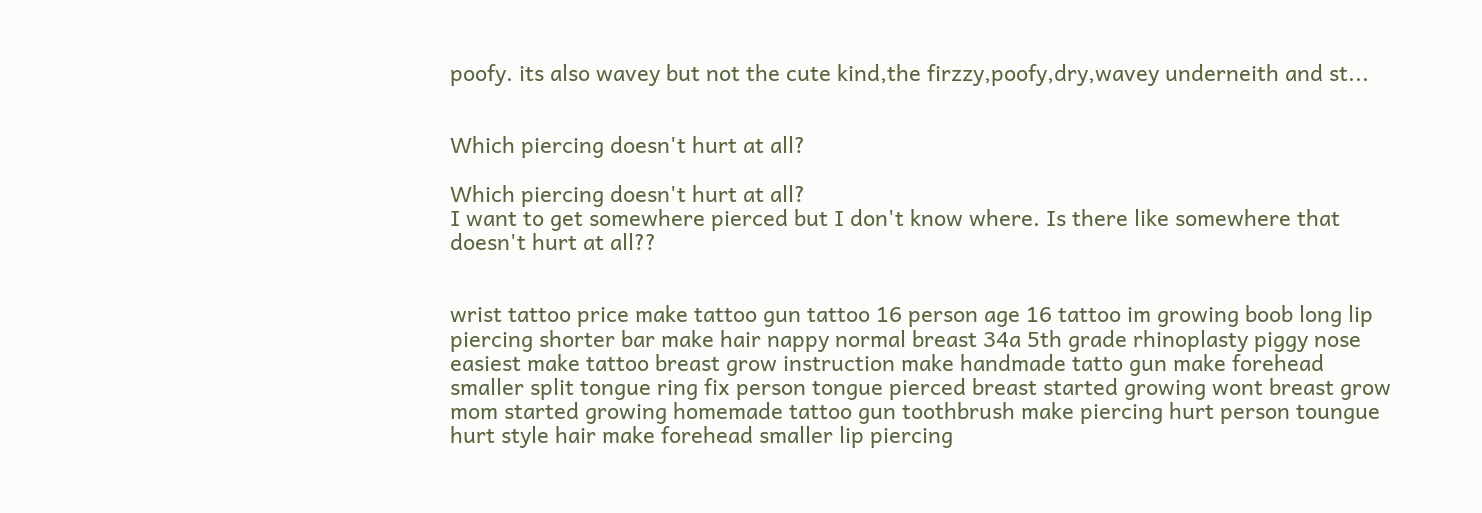poofy. its also wavey but not the cute kind,the firzzy,poofy,dry,wavey underneith and st...


Which piercing doesn't hurt at all?

Which piercing doesn't hurt at all?
I want to get somewhere pierced but I don't know where. Is there like somewhere that doesn't hurt at all??


wrist tattoo price make tattoo gun tattoo 16 person age 16 tattoo im growing boob long lip piercing shorter bar make hair nappy normal breast 34a 5th grade rhinoplasty piggy nose easiest make tattoo breast grow instruction make handmade tatto gun make forehead smaller split tongue ring fix person tongue pierced breast started growing wont breast grow mom started growing homemade tattoo gun toothbrush make piercing hurt person toungue hurt style hair make forehead smaller lip piercing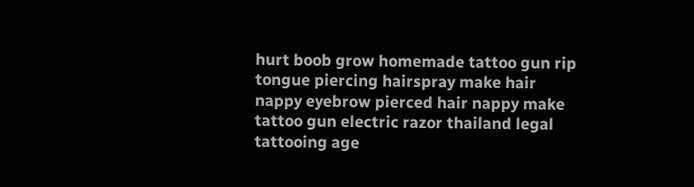hurt boob grow homemade tattoo gun rip tongue piercing hairspray make hair nappy eyebrow pierced hair nappy make tattoo gun electric razor thailand legal tattooing age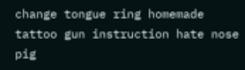change tongue ring homemade tattoo gun instruction hate nose pig